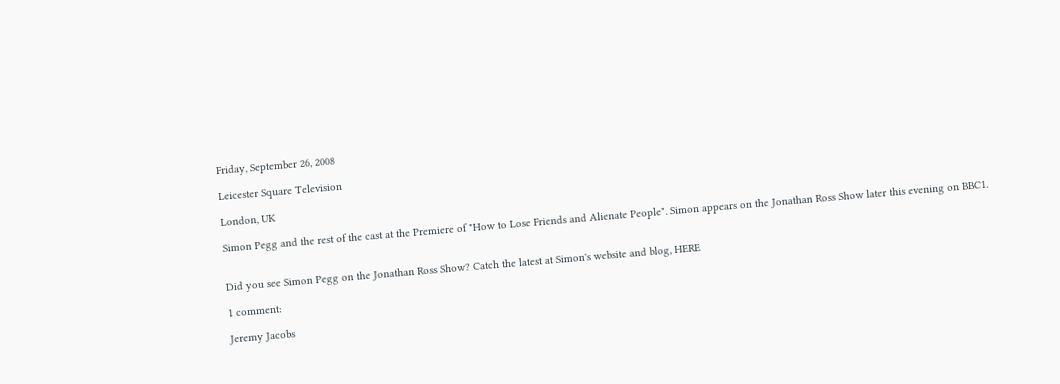Friday, September 26, 2008

Leicester Square Television

London, UK

Simon Pegg and the rest of the cast at the Premiere of "How to Lose Friends and Alienate People". Simon appears on the Jonathan Ross Show later this evening on BBC1.


Did you see Simon Pegg on the Jonathan Ross Show? Catch the latest at Simon's website and blog, HERE

1 comment:

Jeremy Jacobs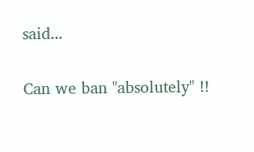said...

Can we ban "absolutely" !!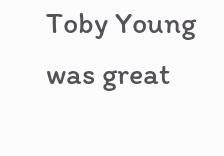Toby Young was great